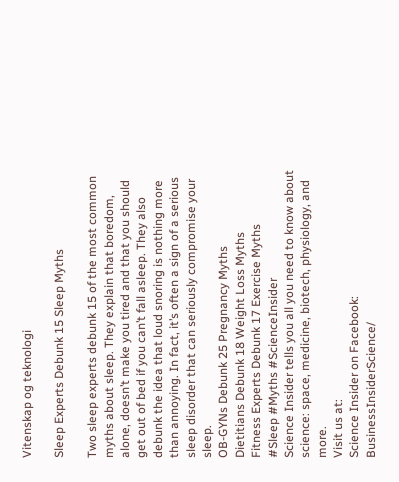Vitenskap og teknologi

Sleep Experts Debunk 15 Sleep Myths

Two sleep experts debunk 15 of the most common myths about sleep. They explain that boredom, alone, doesn’t make you tired and that you should get out of bed if you can’t fall asleep. They also debunk the idea that loud snoring is nothing more than annoying. In fact, it’s often a sign of a serious sleep disorder that can seriously compromise your sleep.
OB-GYNs Debunk 25 Pregnancy Myths
Dietitians Debunk 18 Weight Loss Myths
Fitness Experts Debunk 17 Exercise Myths
#Sleep #Myths #ScienceInsider
Science Insider tells you all you need to know about science: space, medicine, biotech, physiology, and more.
Visit us at:
Science Insider on Facebook: BusinessInsiderScience/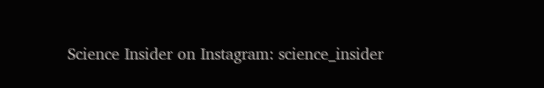Science Insider on Instagram: science_insider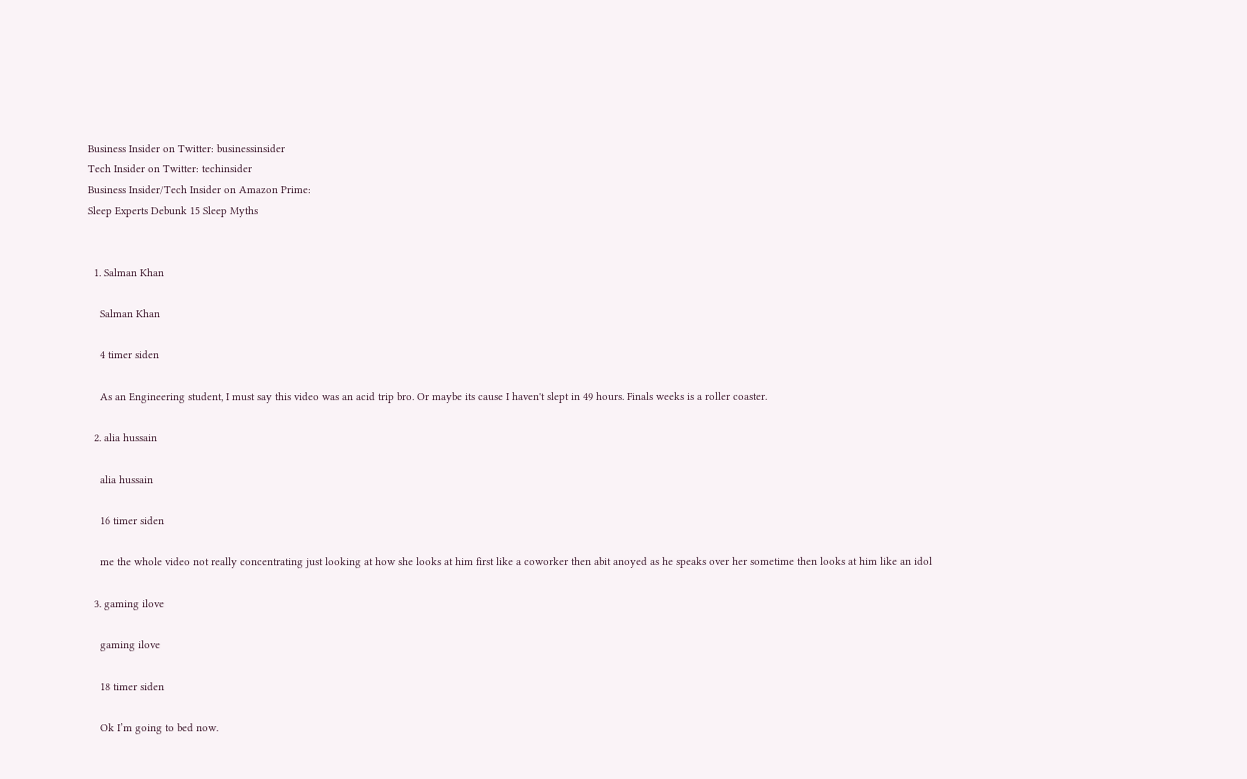Business Insider on Twitter: businessinsider
Tech Insider on Twitter: techinsider
Business Insider/Tech Insider on Amazon Prime:
Sleep Experts Debunk 15 Sleep Myths


  1. Salman Khan

    Salman Khan

    4 timer siden

    As an Engineering student, I must say this video was an acid trip bro. Or maybe its cause I haven't slept in 49 hours. Finals weeks is a roller coaster.

  2. alia hussain

    alia hussain

    16 timer siden

    me the whole video not really concentrating just looking at how she looks at him first like a coworker then abit anoyed as he speaks over her sometime then looks at him like an idol

  3. gaming ilove

    gaming ilove

    18 timer siden

    Ok I’m going to bed now.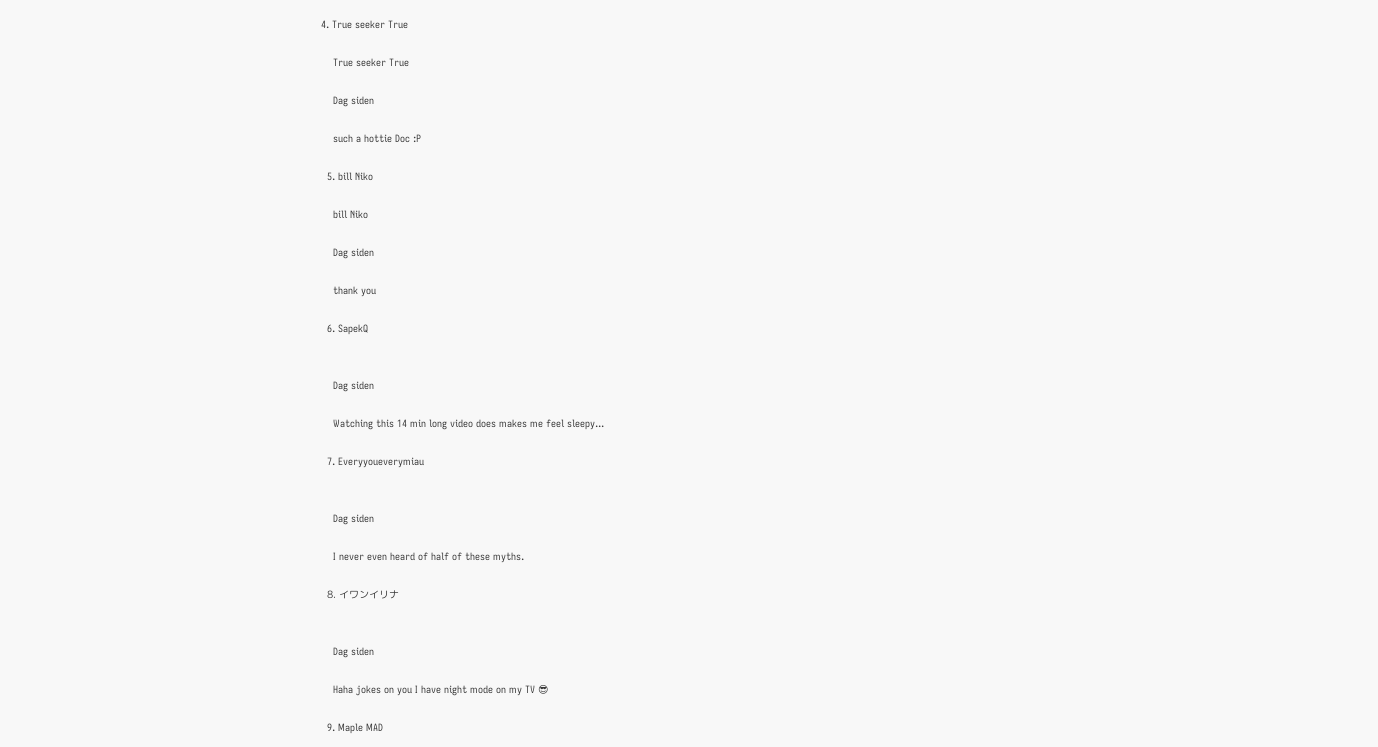4. True seeker True

    True seeker True

    Dag siden

    such a hottie Doc :P

  5. bill Niko

    bill Niko

    Dag siden

    thank you

  6. SapekQ


    Dag siden

    Watching this 14 min long video does makes me feel sleepy...

  7. Everyyoueverymiau


    Dag siden

    I never even heard of half of these myths.

  8. イワンイリナ


    Dag siden

    Haha jokes on you I have night mode on my TV 😎

  9. Maple MAD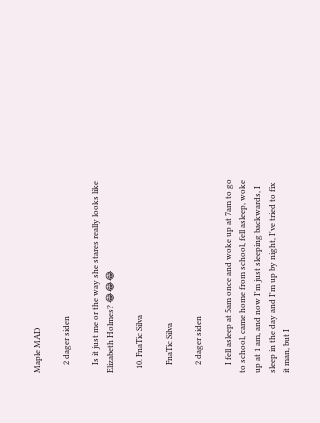Maple MAD

    2 dager siden

    Is it just me or the way she stares really looks like Elizabeth Holmes? 😂😂😂

  10. FnaTic Silva

    FnaTic Silva

    2 dager siden

    I fell asleep at 5am once and woke up at 7am to go to school, came home from school, fell asleep, woke up at 1 am, and now I'm just sleeping backwards, I sleep in the day and I'm up by night, I've tried to fix it man, but I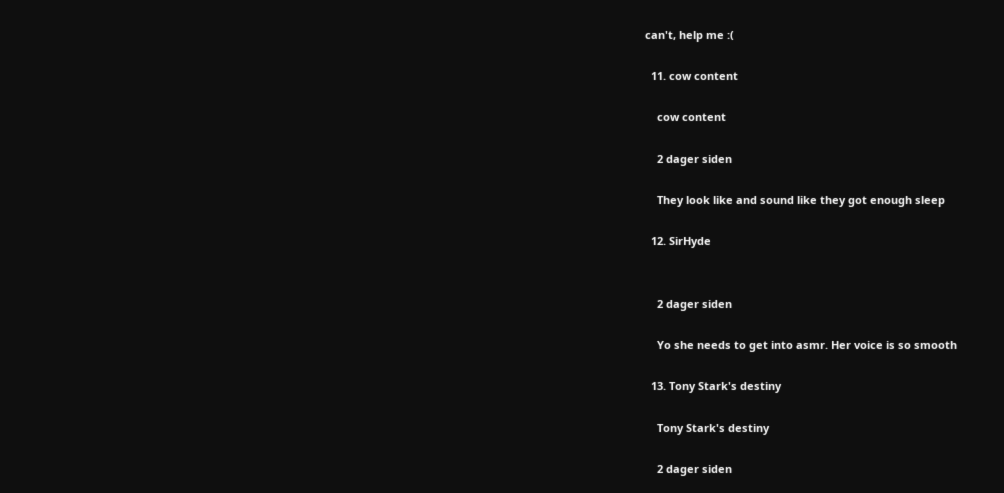can't, help me :(

  11. cow content

    cow content

    2 dager siden

    They look like and sound like they got enough sleep

  12. SirHyde


    2 dager siden

    Yo she needs to get into asmr. Her voice is so smooth

  13. Tony Stark's destiny

    Tony Stark's destiny

    2 dager siden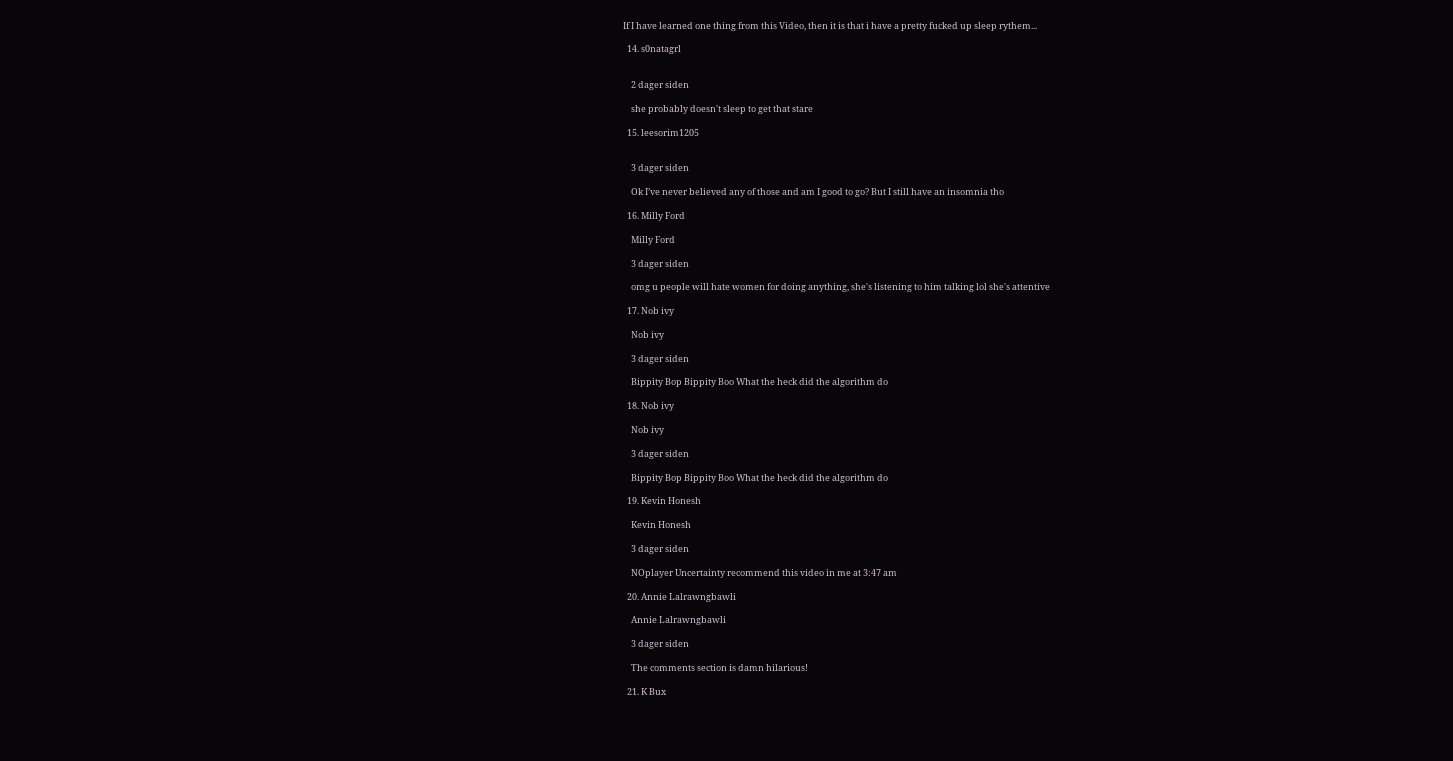If I have learned one thing from this Video, then it is that i have a pretty fucked up sleep rythem...

  14. s0natagrl


    2 dager siden

    she probably doesn't sleep to get that stare

  15. leesorim1205


    3 dager siden

    Ok I’ve never believed any of those and am I good to go? But I still have an insomnia tho

  16. Milly Ford

    Milly Ford

    3 dager siden

    omg u people will hate women for doing anything, she's listening to him talking lol she's attentive

  17. Nob ivy

    Nob ivy

    3 dager siden

    Bippity Bop Bippity Boo What the heck did the algorithm do

  18. Nob ivy

    Nob ivy

    3 dager siden

    Bippity Bop Bippity Boo What the heck did the algorithm do

  19. Kevin Honesh

    Kevin Honesh

    3 dager siden

    NOplayer Uncertainty recommend this video in me at 3:47 am

  20. Annie Lalrawngbawli

    Annie Lalrawngbawli

    3 dager siden

    The comments section is damn hilarious!

  21. K Bux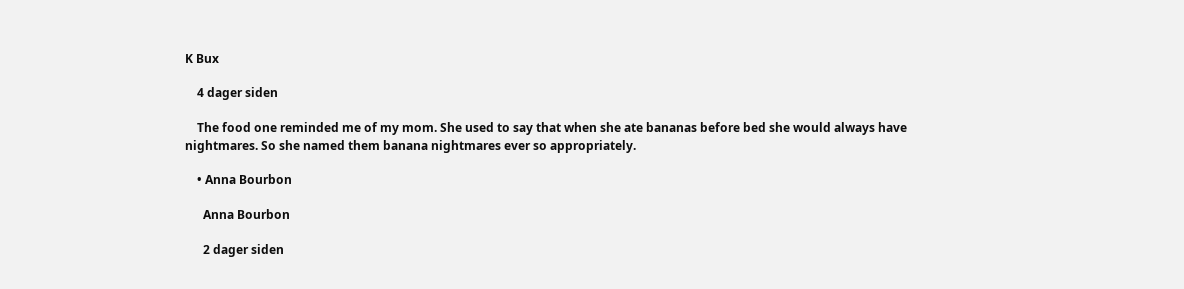K Bux

    4 dager siden

    The food one reminded me of my mom. She used to say that when she ate bananas before bed she would always have nightmares. So she named them banana nightmares ever so appropriately.

    • Anna Bourbon

      Anna Bourbon

      2 dager siden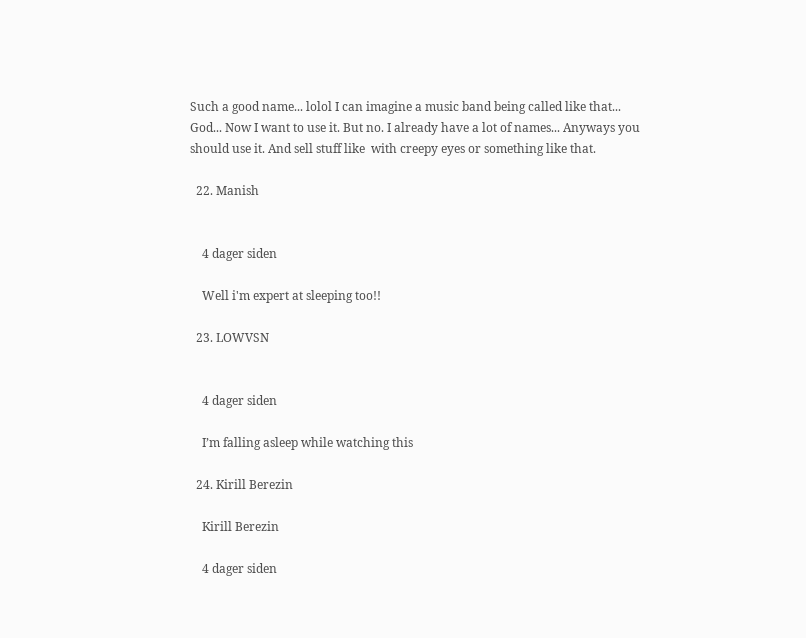Such a good name... lolol I can imagine a music band being called like that... God... Now I want to use it. But no. I already have a lot of names... Anyways you should use it. And sell stuff like  with creepy eyes or something like that.

  22. Manish


    4 dager siden

    Well i'm expert at sleeping too!!

  23. LOWVSN


    4 dager siden

    I’m falling asleep while watching this

  24. Kirill Berezin

    Kirill Berezin

    4 dager siden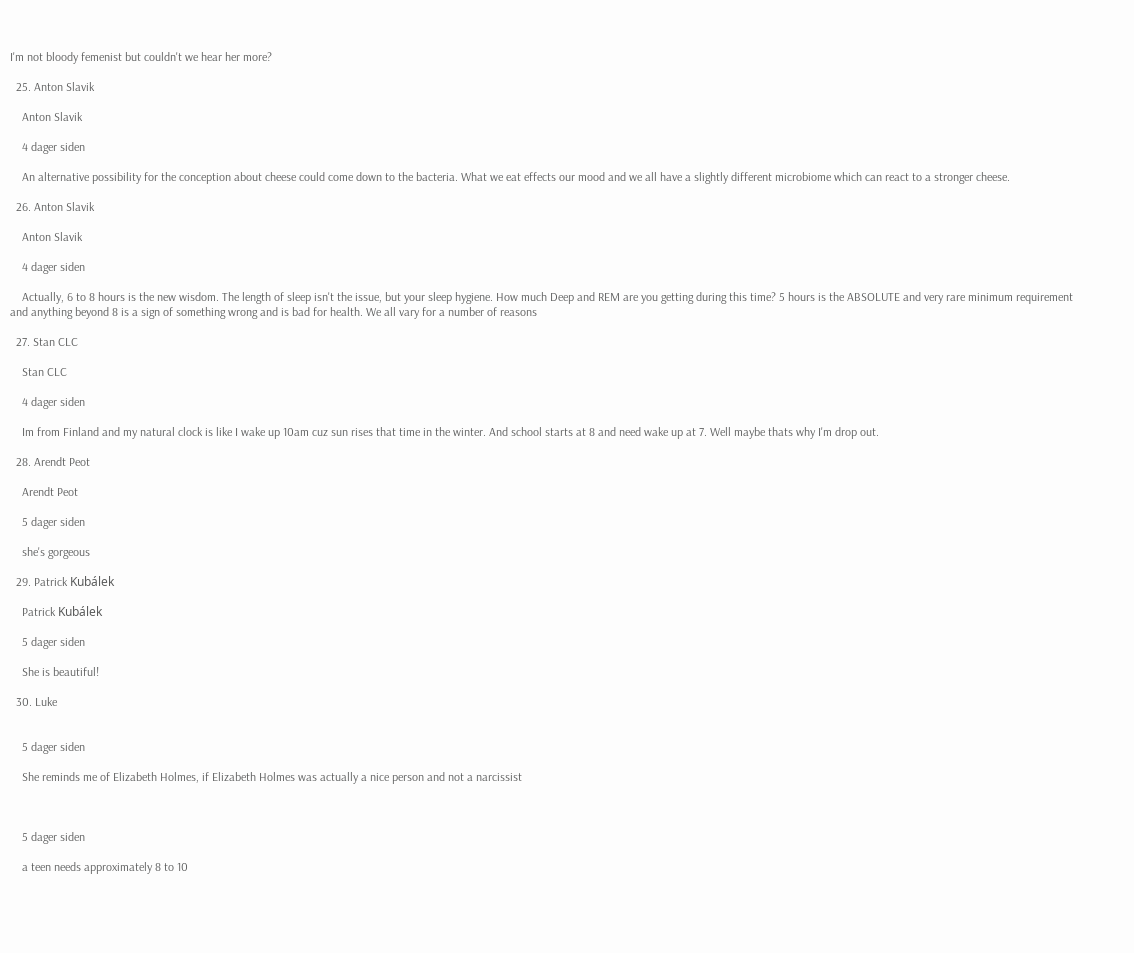I'm not bloody femenist but couldn't we hear her more?

  25. Anton Slavik

    Anton Slavik

    4 dager siden

    An alternative possibility for the conception about cheese could come down to the bacteria. What we eat effects our mood and we all have a slightly different microbiome which can react to a stronger cheese.

  26. Anton Slavik

    Anton Slavik

    4 dager siden

    Actually, 6 to 8 hours is the new wisdom. The length of sleep isn't the issue, but your sleep hygiene. How much Deep and REM are you getting during this time? 5 hours is the ABSOLUTE and very rare minimum requirement and anything beyond 8 is a sign of something wrong and is bad for health. We all vary for a number of reasons

  27. Stan CLC

    Stan CLC

    4 dager siden

    Im from Finland and my natural clock is like I wake up 10am cuz sun rises that time in the winter. And school starts at 8 and need wake up at 7. Well maybe thats why I'm drop out.

  28. Arendt Peot

    Arendt Peot

    5 dager siden

    she's gorgeous

  29. Patrick Kubálek

    Patrick Kubálek

    5 dager siden

    She is beautiful!

  30. Luke


    5 dager siden

    She reminds me of Elizabeth Holmes, if Elizabeth Holmes was actually a nice person and not a narcissist



    5 dager siden

    a teen needs approximately 8 to 10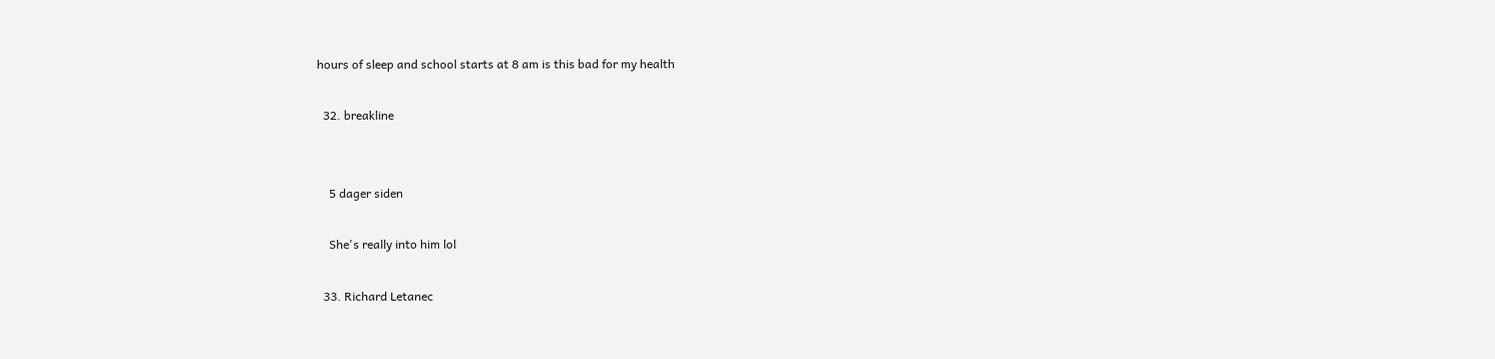hours of sleep and school starts at 8 am is this bad for my health

  32. breakline


    5 dager siden

    She's really into him lol

  33. Richard Letanec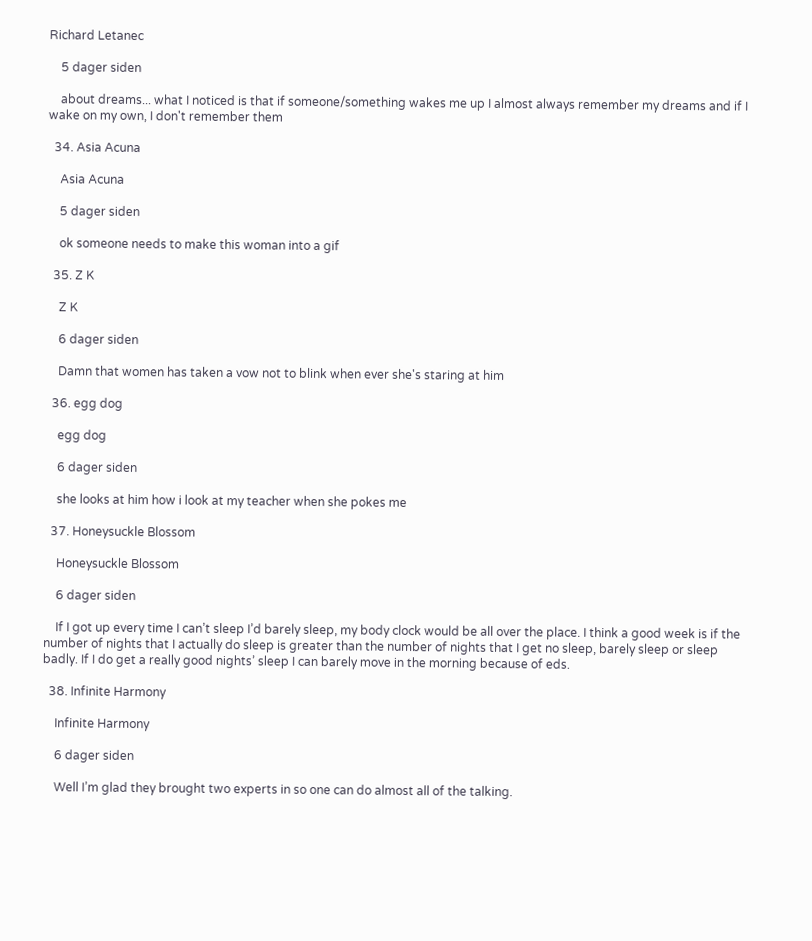Richard Letanec

    5 dager siden

    about dreams... what I noticed is that if someone/something wakes me up I almost always remember my dreams and if I wake on my own, I don't remember them

  34. Asia Acuna

    Asia Acuna

    5 dager siden

    ok someone needs to make this woman into a gif

  35. Z K

    Z K

    6 dager siden

    Damn that women has taken a vow not to blink when ever she's staring at him

  36. egg dog

    egg dog

    6 dager siden

    she looks at him how i look at my teacher when she pokes me

  37. Honeysuckle Blossom

    Honeysuckle Blossom

    6 dager siden

    If I got up every time I can’t sleep I’d barely sleep, my body clock would be all over the place. I think a good week is if the number of nights that I actually do sleep is greater than the number of nights that I get no sleep, barely sleep or sleep badly. If I do get a really good nights’ sleep I can barely move in the morning because of eds.

  38. Infinite Harmony

    Infinite Harmony

    6 dager siden

    Well I’m glad they brought two experts in so one can do almost all of the talking.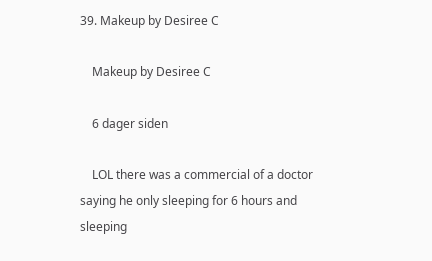39. Makeup by Desiree C

    Makeup by Desiree C

    6 dager siden

    LOL there was a commercial of a doctor saying he only sleeping for 6 hours and sleeping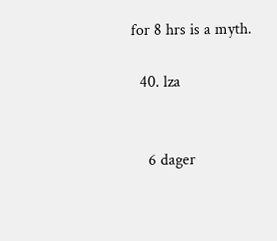for 8 hrs is a myth.

  40. lza


    6 dager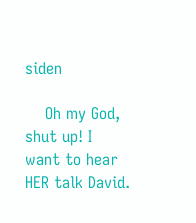siden

    Oh my God, shut up! I want to hear HER talk David.